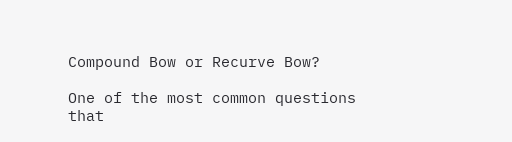Compound Bow or Recurve Bow?

One of the most common questions that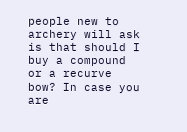people new to archery will ask is that should I buy a compound or a recurve bow? In case you are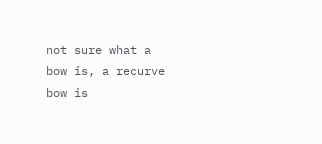not sure what a bow is, a recurve bow is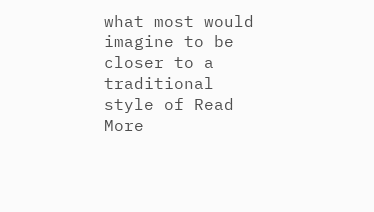what most would imagine to be closer to a traditional style of Read More